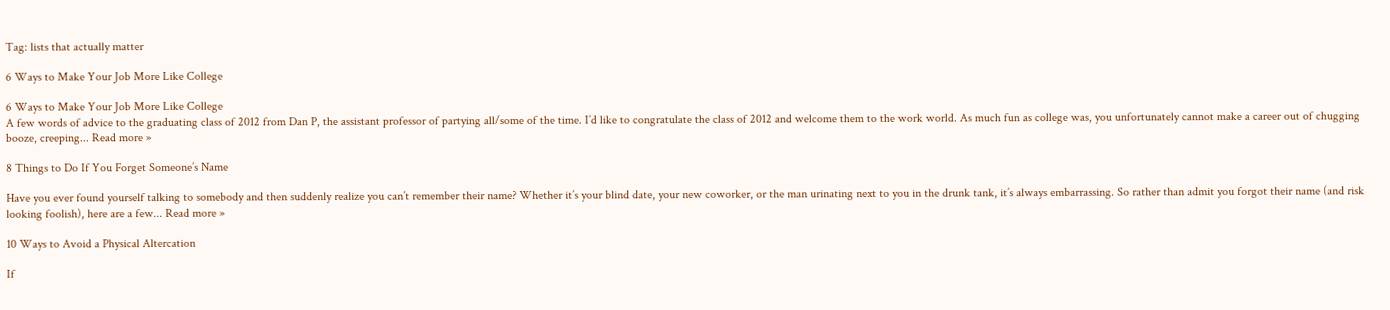Tag: lists that actually matter

6 Ways to Make Your Job More Like College

6 Ways to Make Your Job More Like College
A few words of advice to the graduating class of 2012 from Dan P, the assistant professor of partying all/some of the time. I’d like to congratulate the class of 2012 and welcome them to the work world. As much fun as college was, you unfortunately cannot make a career out of chugging booze, creeping... Read more »

8 Things to Do If You Forget Someone’s Name

Have you ever found yourself talking to somebody and then suddenly realize you can’t remember their name? Whether it’s your blind date, your new coworker, or the man urinating next to you in the drunk tank, it’s always embarrassing. So rather than admit you forgot their name (and risk looking foolish), here are a few... Read more »

10 Ways to Avoid a Physical Altercation

If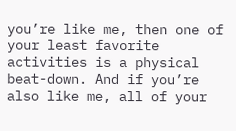you’re like me, then one of your least favorite activities is a physical beat-down. And if you’re also like me, all of your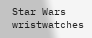Star Wars wristwatches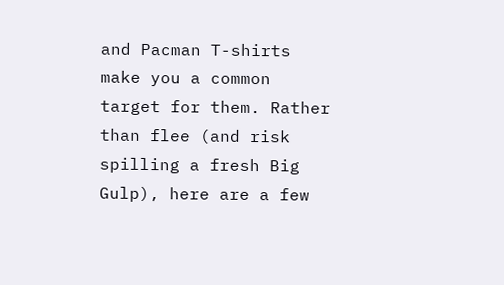and Pacman T-shirts make you a common target for them. Rather than flee (and risk spilling a fresh Big Gulp), here are a few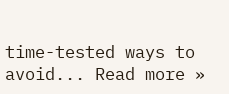time-tested ways to avoid... Read more »